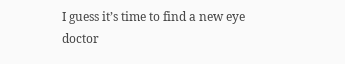I guess it’s time to find a new eye doctor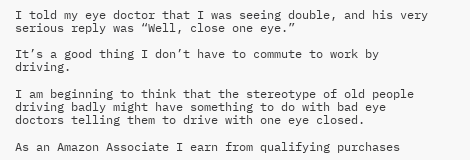I told my eye doctor that I was seeing double, and his very serious reply was “Well, close one eye.”

It’s a good thing I don’t have to commute to work by driving.

I am beginning to think that the stereotype of old people driving badly might have something to do with bad eye doctors telling them to drive with one eye closed.

As an Amazon Associate I earn from qualifying purchases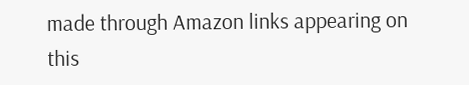made through Amazon links appearing on this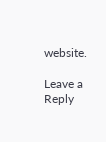website.

Leave a Reply